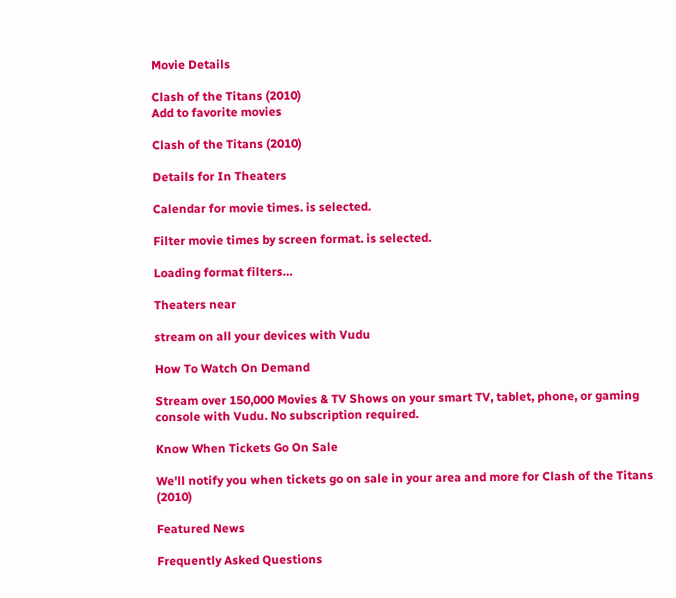Movie Details

Clash of the Titans (2010)
Add to favorite movies

Clash of the Titans (2010)

Details for In Theaters

Calendar for movie times. is selected.

Filter movie times by screen format. is selected.

Loading format filters…

Theaters near

stream on all your devices with Vudu

How To Watch On Demand

Stream over 150,000 Movies & TV Shows on your smart TV, tablet, phone, or gaming console with Vudu. No subscription required.

Know When Tickets Go On Sale

We'll notify you when tickets go on sale in your area and more for Clash of the Titans (2010)

Featured News

Frequently Asked Questions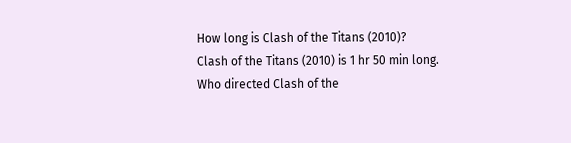How long is Clash of the Titans (2010)?
Clash of the Titans (2010) is 1 hr 50 min long.
Who directed Clash of the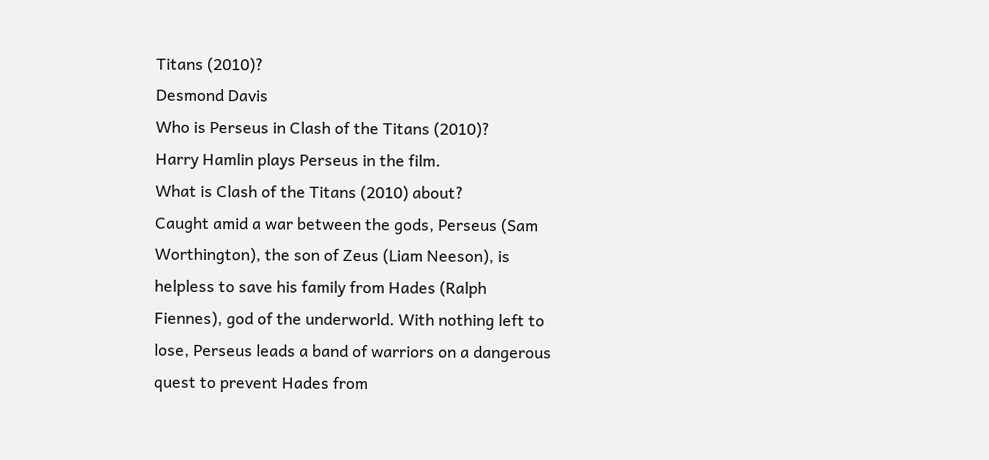Titans (2010)?
Desmond Davis
Who is Perseus in Clash of the Titans (2010)?
Harry Hamlin plays Perseus in the film.
What is Clash of the Titans (2010) about?
Caught amid a war between the gods, Perseus (Sam Worthington), the son of Zeus (Liam Neeson), is helpless to save his family from Hades (Ralph Fiennes), god of the underworld. With nothing left to lose, Perseus leads a band of warriors on a dangerous quest to prevent Hades from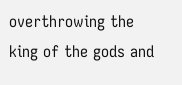overthrowing the king of the gods and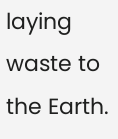laying waste to the Earth.